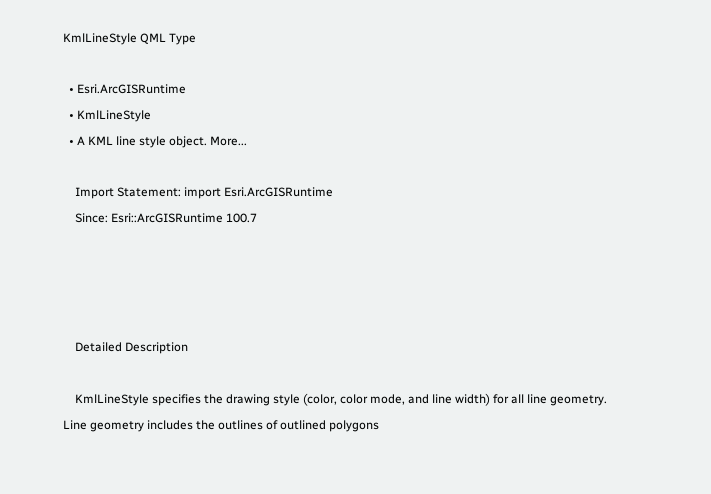KmlLineStyle QML Type

  • Esri.ArcGISRuntime
  • KmlLineStyle
  • A KML line style object. More...

    Import Statement: import Esri.ArcGISRuntime
    Since: Esri::ArcGISRuntime 100.7




    Detailed Description

    KmlLineStyle specifies the drawing style (color, color mode, and line width) for all line geometry. Line geometry includes the outlines of outlined polygons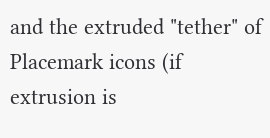and the extruded "tether" of Placemark icons (if extrusion is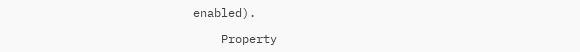enabled).

    Property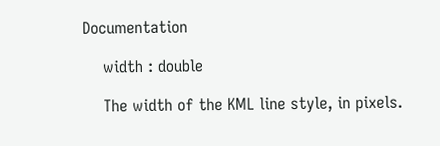Documentation

    width : double

    The width of the KML line style, in pixels.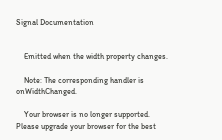Signal Documentation


    Emitted when the width property changes.

    Note: The corresponding handler is onWidthChanged.

    Your browser is no longer supported. Please upgrade your browser for the best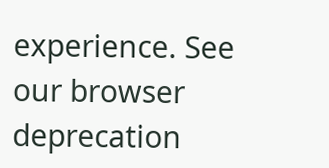experience. See our browser deprecation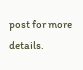post for more details.